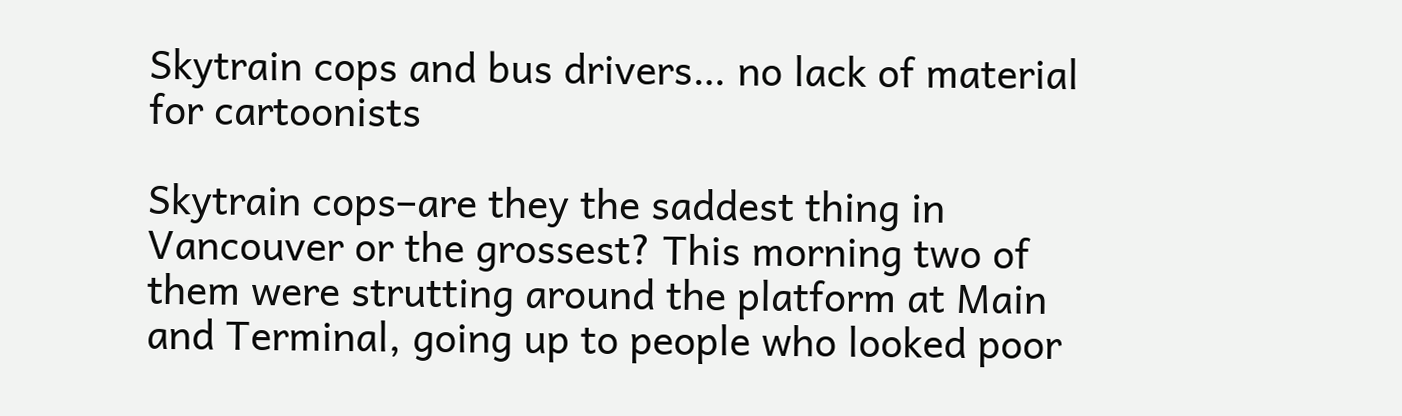Skytrain cops and bus drivers… no lack of material for cartoonists

Skytrain cops–are they the saddest thing in Vancouver or the grossest? This morning two of them were strutting around the platform at Main and Terminal, going up to people who looked poor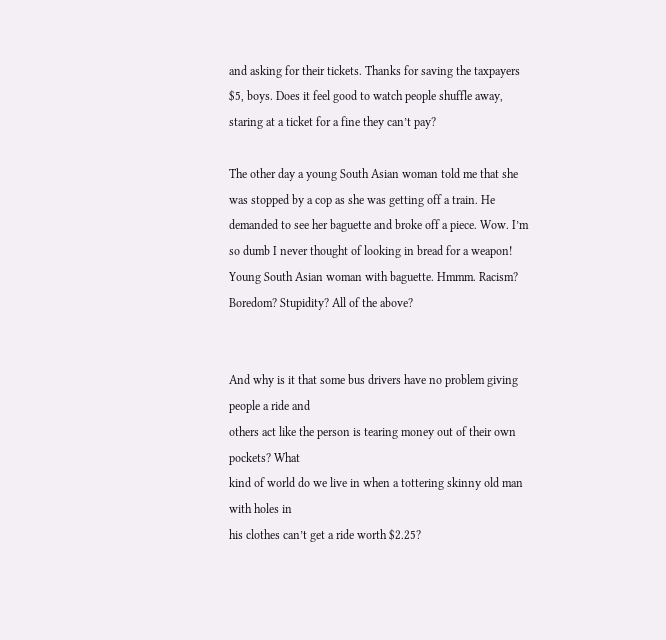and asking for their tickets. Thanks for saving the taxpayers $5, boys. Does it feel good to watch people shuffle away, staring at a ticket for a fine they can’t pay?

The other day a young South Asian woman told me that she was stopped by a cop as she was getting off a train. He demanded to see her baguette and broke off a piece. Wow. I’m so dumb I never thought of looking in bread for a weapon! Young South Asian woman with baguette. Hmmm. Racism? Boredom? Stupidity? All of the above?


And why is it that some bus drivers have no problem giving people a ride and
others act like the person is tearing money out of their own pockets? What
kind of world do we live in when a tottering skinny old man with holes in
his clothes can’t get a ride worth $2.25?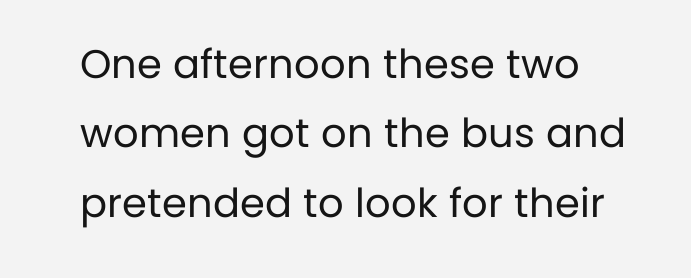One afternoon these two women got on the bus and pretended to look for their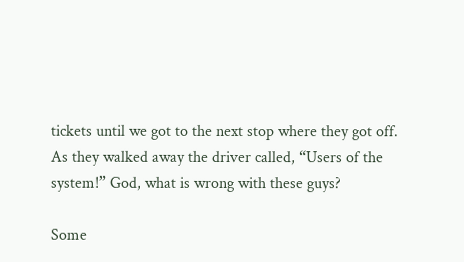tickets until we got to the next stop where they got off. As they walked away the driver called, “Users of the system!” God, what is wrong with these guys?

Some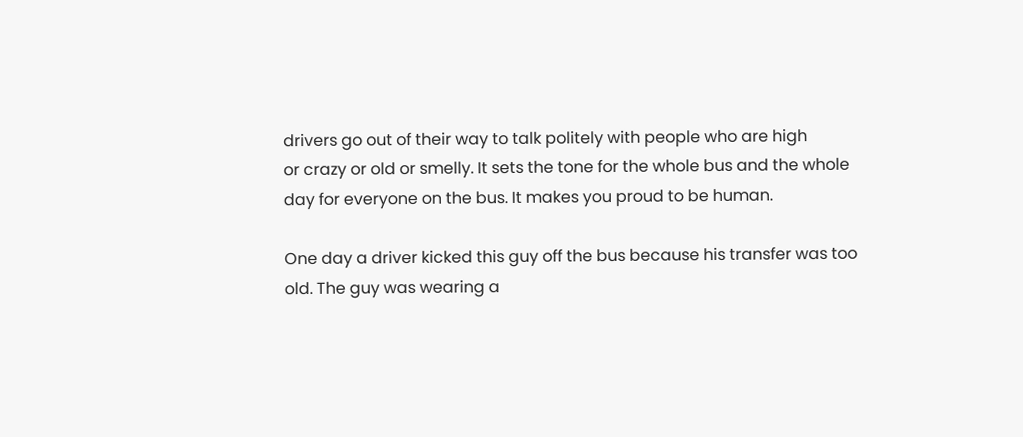drivers go out of their way to talk politely with people who are high
or crazy or old or smelly. It sets the tone for the whole bus and the whole
day for everyone on the bus. It makes you proud to be human.

One day a driver kicked this guy off the bus because his transfer was too
old. The guy was wearing a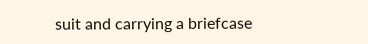suit and carrying a briefcase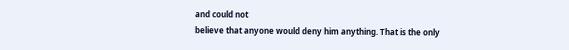and could not
believe that anyone would deny him anything. That is the only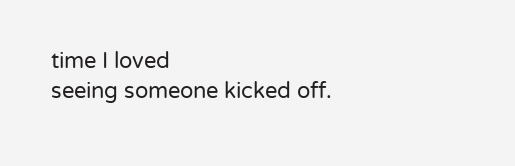time I loved
seeing someone kicked off.